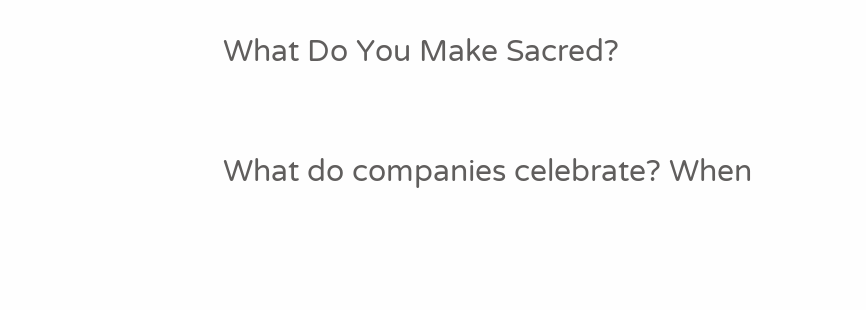What Do You Make Sacred?

What do companies celebrate? When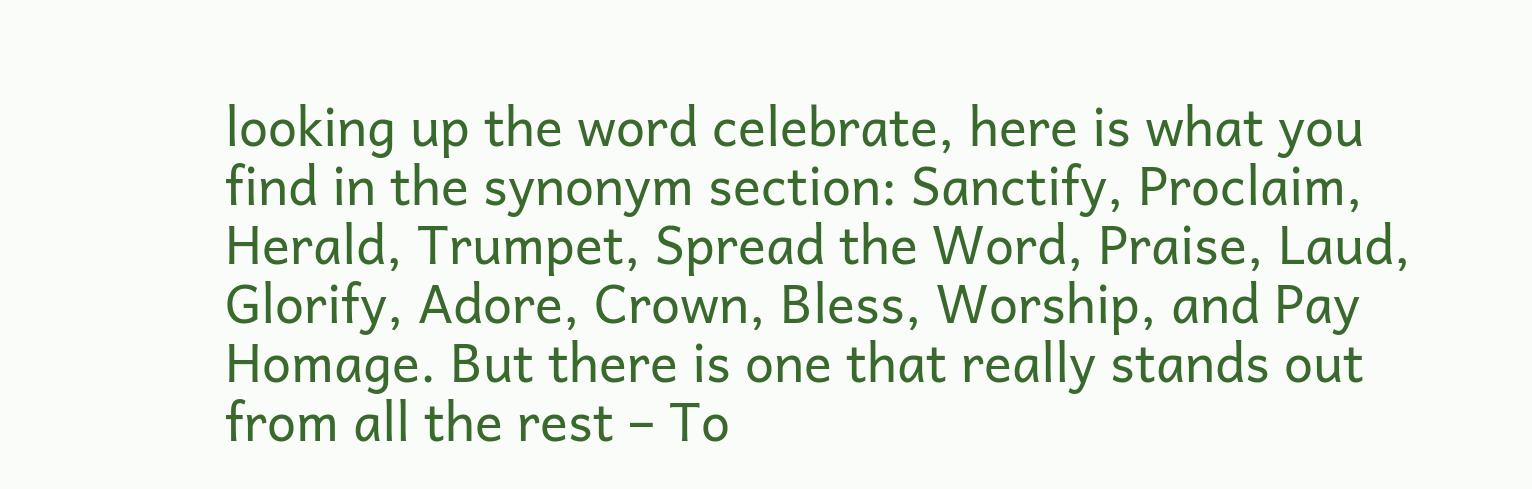looking up the word celebrate, here is what you find in the synonym section: Sanctify, Proclaim, Herald, Trumpet, Spread the Word, Praise, Laud, Glorify, Adore, Crown, Bless, Worship, and Pay Homage. But there is one that really stands out from all the rest – To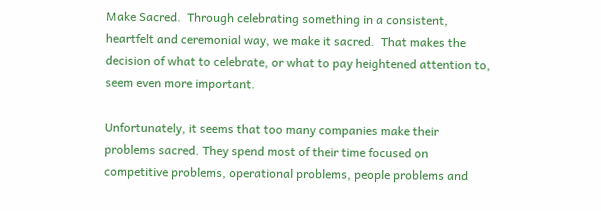Make Sacred.  Through celebrating something in a consistent, heartfelt and ceremonial way, we make it sacred.  That makes the decision of what to celebrate, or what to pay heightened attention to, seem even more important.

Unfortunately, it seems that too many companies make their problems sacred. They spend most of their time focused on competitive problems, operational problems, people problems and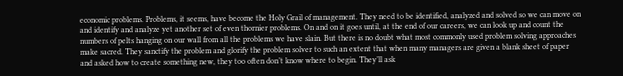economic problems. Problems, it seems, have become the Holy Grail of management. They need to be identified, analyzed and solved so we can move on and identify and analyze yet another set of even thornier problems. On and on it goes until, at the end of our careers, we can look up and count the numbers of pelts hanging on our wall from all the problems we have slain. But there is no doubt what most commonly used problem solving approaches make sacred. They sanctify the problem and glorify the problem solver to such an extent that when many managers are given a blank sheet of paper and asked how to create something new, they too often don’t know where to begin. They’ll ask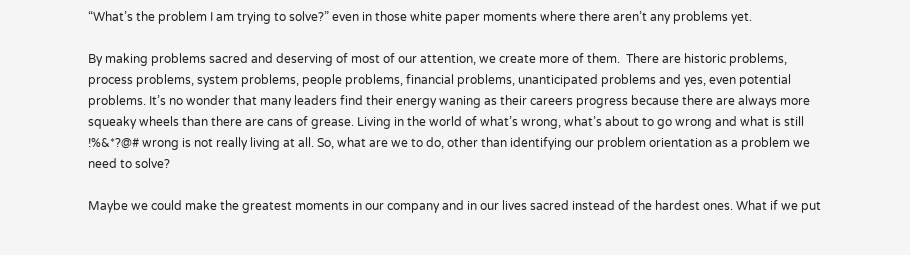“What’s the problem I am trying to solve?” even in those white paper moments where there aren’t any problems yet.

By making problems sacred and deserving of most of our attention, we create more of them.  There are historic problems, process problems, system problems, people problems, financial problems, unanticipated problems and yes, even potential problems. It’s no wonder that many leaders find their energy waning as their careers progress because there are always more squeaky wheels than there are cans of grease. Living in the world of what’s wrong, what’s about to go wrong and what is still !%&*?@# wrong is not really living at all. So, what are we to do, other than identifying our problem orientation as a problem we need to solve?

Maybe we could make the greatest moments in our company and in our lives sacred instead of the hardest ones. What if we put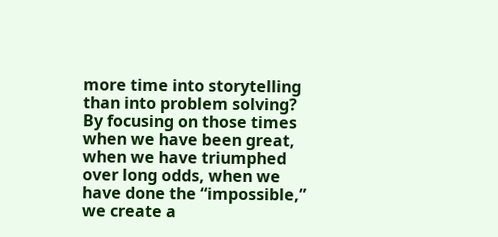more time into storytelling than into problem solving? By focusing on those times when we have been great, when we have triumphed over long odds, when we have done the “impossible,” we create a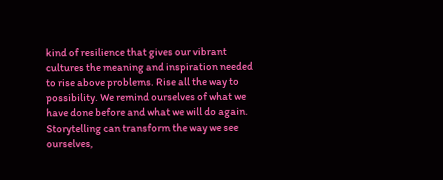kind of resilience that gives our vibrant cultures the meaning and inspiration needed to rise above problems. Rise all the way to possibility. We remind ourselves of what we have done before and what we will do again.  Storytelling can transform the way we see ourselves,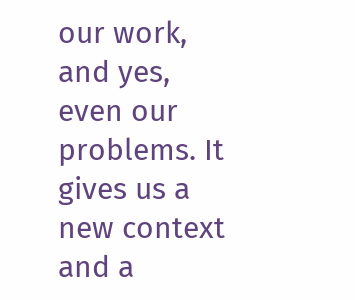our work, and yes, even our problems. It gives us a new context and a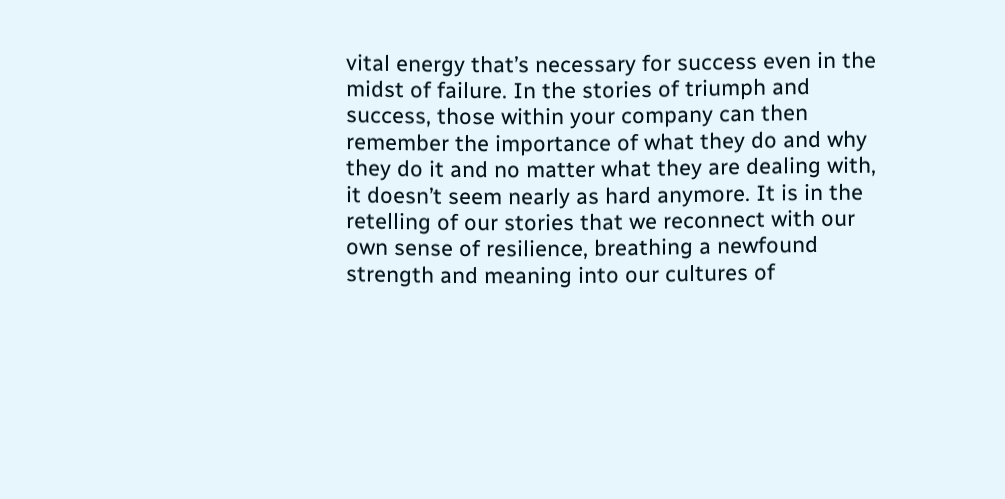vital energy that’s necessary for success even in the midst of failure. In the stories of triumph and success, those within your company can then remember the importance of what they do and why they do it and no matter what they are dealing with, it doesn’t seem nearly as hard anymore. It is in the retelling of our stories that we reconnect with our own sense of resilience, breathing a newfound strength and meaning into our cultures of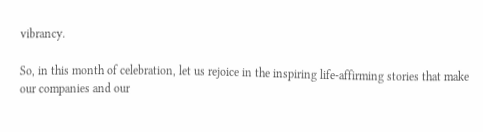vibrancy.

So, in this month of celebration, let us rejoice in the inspiring life-affirming stories that make our companies and our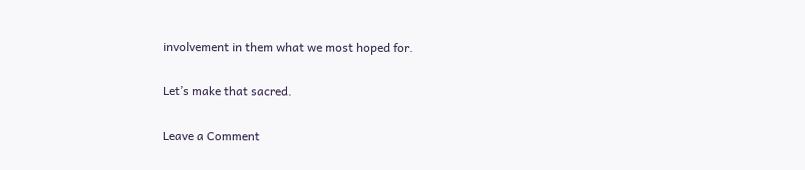involvement in them what we most hoped for.

Let’s make that sacred.

Leave a Comment